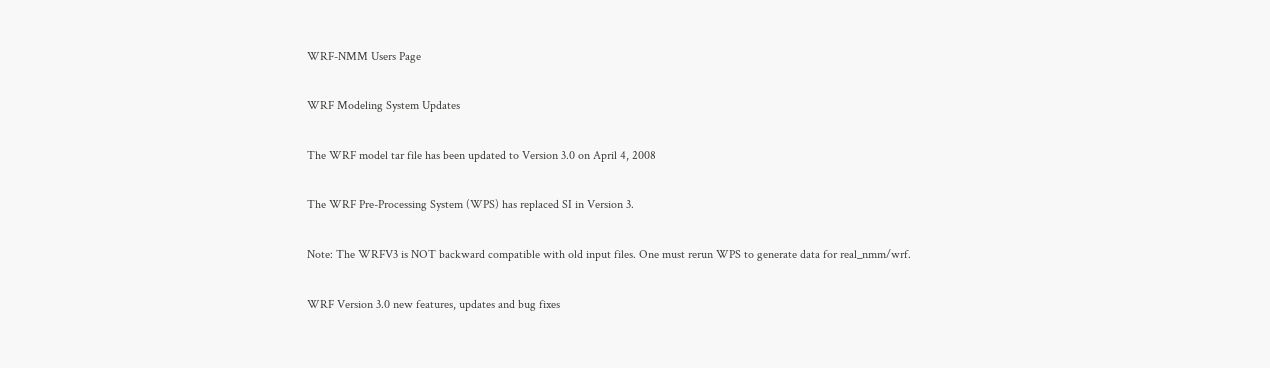WRF-NMM Users Page

WRF Modeling System Updates

The WRF model tar file has been updated to Version 3.0 on April 4, 2008

The WRF Pre-Processing System (WPS) has replaced SI in Version 3.

Note: The WRFV3 is NOT backward compatible with old input files. One must rerun WPS to generate data for real_nmm/wrf.

WRF Version 3.0 new features, updates and bug fixes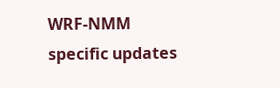WRF-NMM specific updates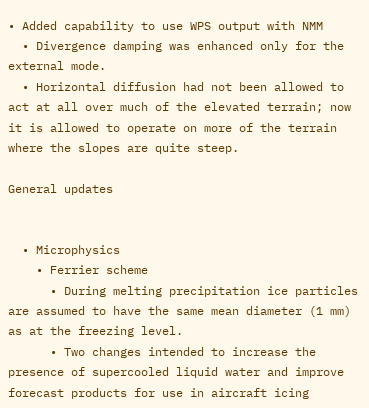• Added capability to use WPS output with NMM
  • Divergence damping was enhanced only for the external mode.
  • Horizontal diffusion had not been allowed to act at all over much of the elevated terrain; now it is allowed to operate on more of the terrain where the slopes are quite steep.

General updates


  • Microphysics
    • Ferrier scheme
      • During melting precipitation ice particles are assumed to have the same mean diameter (1 mm) as at the freezing level.
      • Two changes intended to increase the presence of supercooled liquid water and improve forecast products for use in aircraft icing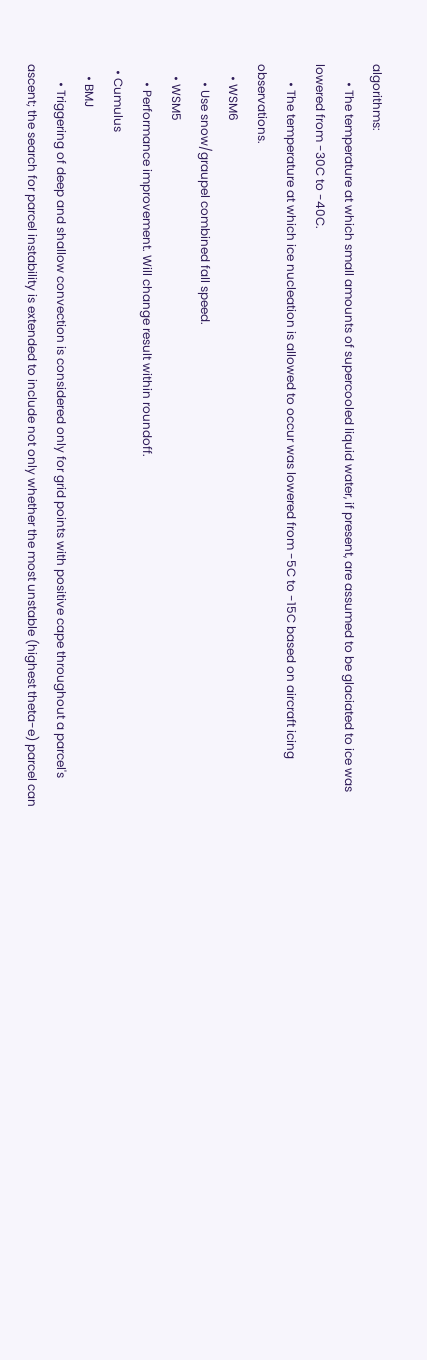algorithms:
      • The temperature at which small amounts of supercooled liquid water, if present, are assumed to be glaciated to ice was lowered from -30C to -40C.
      • The temperature at which ice nucleation is allowed to occur was lowered from -5C to -15C based on aircraft icing observations.
    • WSM6
      • Use snow/graupel combined fall speed.
    • WSM5
      • Performance improvement. Will change result within roundoff.
  • Cumulus
    • BMJ
      • Triggering of deep and shallow convection is considered only for grid points with positive cape throughout a parcel's ascent; the search for parcel instability is extended to include not only whether the most unstable (highest theta-e) parcel can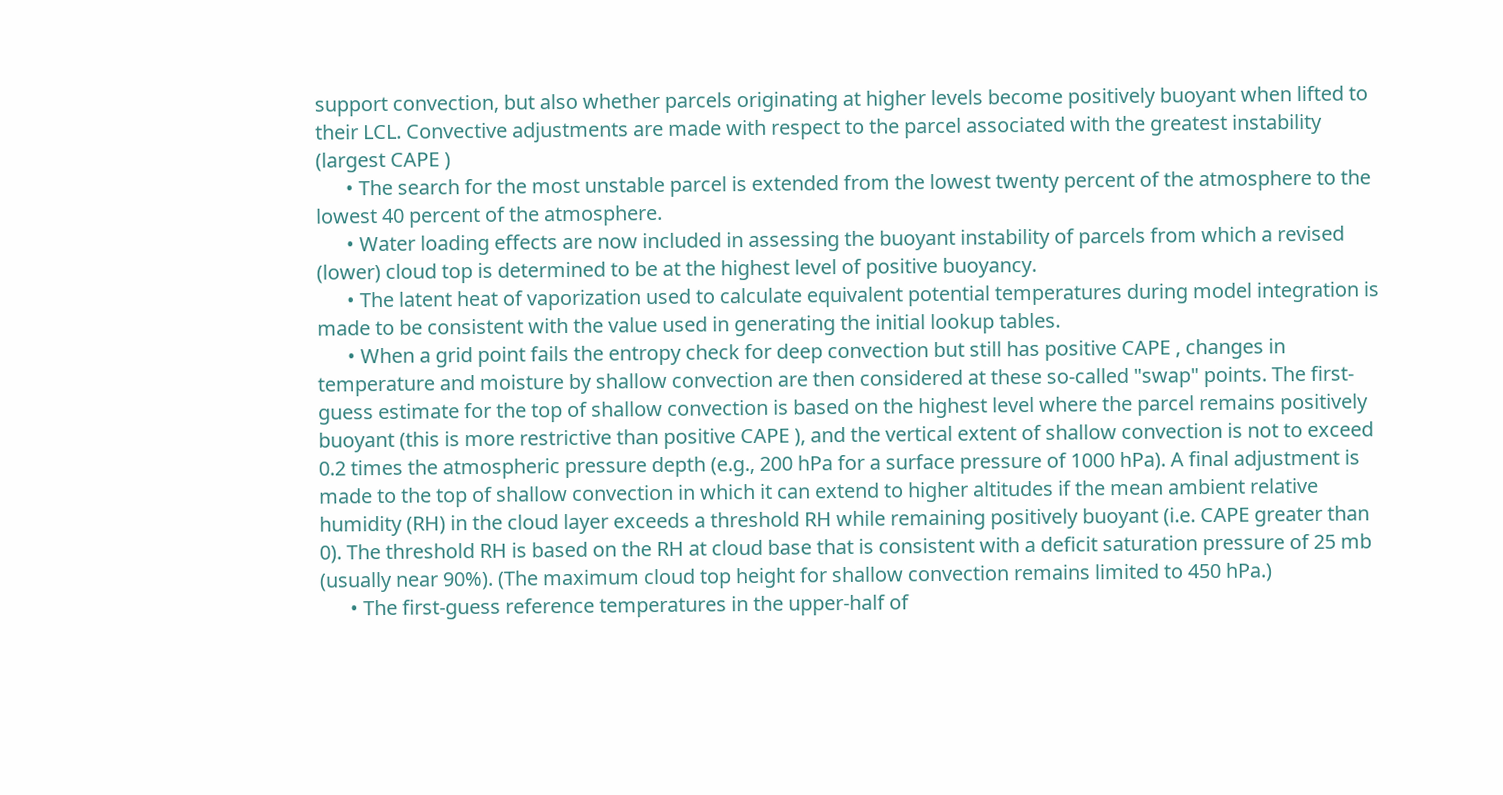support convection, but also whether parcels originating at higher levels become positively buoyant when lifted to their LCL. Convective adjustments are made with respect to the parcel associated with the greatest instability (largest CAPE )
      • The search for the most unstable parcel is extended from the lowest twenty percent of the atmosphere to the lowest 40 percent of the atmosphere.
      • Water loading effects are now included in assessing the buoyant instability of parcels from which a revised (lower) cloud top is determined to be at the highest level of positive buoyancy.
      • The latent heat of vaporization used to calculate equivalent potential temperatures during model integration is made to be consistent with the value used in generating the initial lookup tables.
      • When a grid point fails the entropy check for deep convection but still has positive CAPE , changes in temperature and moisture by shallow convection are then considered at these so-called "swap" points. The first-guess estimate for the top of shallow convection is based on the highest level where the parcel remains positively buoyant (this is more restrictive than positive CAPE ), and the vertical extent of shallow convection is not to exceed 0.2 times the atmospheric pressure depth (e.g., 200 hPa for a surface pressure of 1000 hPa). A final adjustment is made to the top of shallow convection in which it can extend to higher altitudes if the mean ambient relative humidity (RH) in the cloud layer exceeds a threshold RH while remaining positively buoyant (i.e. CAPE greater than 0). The threshold RH is based on the RH at cloud base that is consistent with a deficit saturation pressure of 25 mb (usually near 90%). (The maximum cloud top height for shallow convection remains limited to 450 hPa.)
      • The first-guess reference temperatures in the upper-half of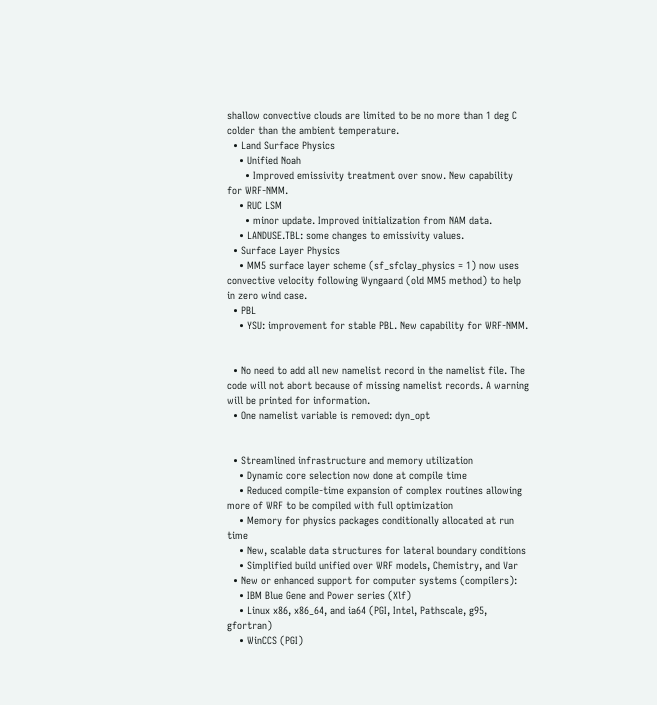shallow convective clouds are limited to be no more than 1 deg C colder than the ambient temperature.
  • Land Surface Physics
    • Unified Noah
      • Improved emissivity treatment over snow. New capability for WRF-NMM.
    • RUC LSM
      • minor update. Improved initialization from NAM data.
    • LANDUSE.TBL: some changes to emissivity values.
  • Surface Layer Physics
    • MM5 surface layer scheme (sf_sfclay_physics = 1) now uses convective velocity following Wyngaard (old MM5 method) to help in zero wind case.
  • PBL
    • YSU: improvement for stable PBL. New capability for WRF-NMM.


  • No need to add all new namelist record in the namelist file. The code will not abort because of missing namelist records. A warning will be printed for information.
  • One namelist variable is removed: dyn_opt


  • Streamlined infrastructure and memory utilization
    • Dynamic core selection now done at compile time
    • Reduced compile-time expansion of complex routines allowing more of WRF to be compiled with full optimization
    • Memory for physics packages conditionally allocated at run time
    • New, scalable data structures for lateral boundary conditions
    • Simplified build unified over WRF models, Chemistry, and Var
  • New or enhanced support for computer systems (compilers):
    • IBM Blue Gene and Power series (Xlf)
    • Linux x86, x86_64, and ia64 (PGI, Intel, Pathscale, g95, gfortran)
    • WinCCS (PGI)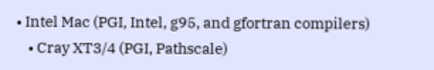• Intel Mac (PGI, Intel, g95, and gfortran compilers)
    • Cray XT3/4 (PGI, Pathscale)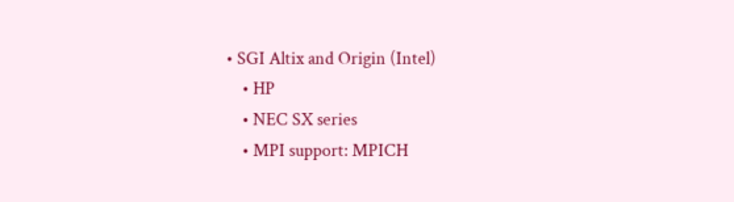• SGI Altix and Origin (Intel)
    • HP
    • NEC SX series
    • MPI support: MPICH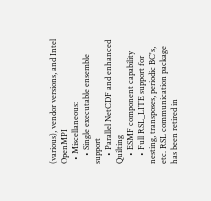(various), vendor versions, and Intel OpenMPI
  • Miscellaneous:
    • Single executable ensemble support
    • Parallel NetCDF and enhanced Quilting
    • ESMF component capability
    • Full RSL_LITE support for nesting, transposes, periodic BC's, etc. RSL communication package has been retired in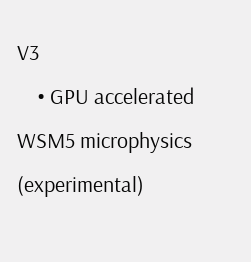V3
    • GPU accelerated WSM5 microphysics (experimental)